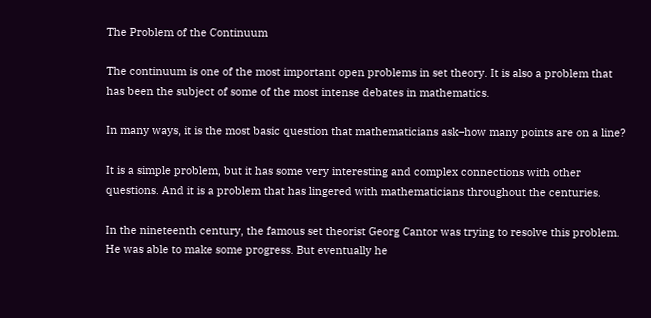The Problem of the Continuum

The continuum is one of the most important open problems in set theory. It is also a problem that has been the subject of some of the most intense debates in mathematics.

In many ways, it is the most basic question that mathematicians ask–how many points are on a line?

It is a simple problem, but it has some very interesting and complex connections with other questions. And it is a problem that has lingered with mathematicians throughout the centuries.

In the nineteenth century, the famous set theorist Georg Cantor was trying to resolve this problem. He was able to make some progress. But eventually he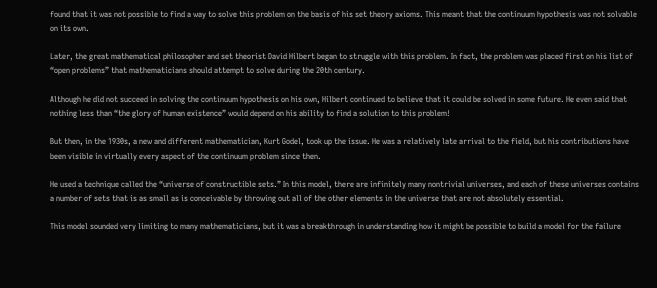found that it was not possible to find a way to solve this problem on the basis of his set theory axioms. This meant that the continuum hypothesis was not solvable on its own.

Later, the great mathematical philosopher and set theorist David Hilbert began to struggle with this problem. In fact, the problem was placed first on his list of “open problems” that mathematicians should attempt to solve during the 20th century.

Although he did not succeed in solving the continuum hypothesis on his own, Hilbert continued to believe that it could be solved in some future. He even said that nothing less than “the glory of human existence” would depend on his ability to find a solution to this problem!

But then, in the 1930s, a new and different mathematician, Kurt Godel, took up the issue. He was a relatively late arrival to the field, but his contributions have been visible in virtually every aspect of the continuum problem since then.

He used a technique called the “universe of constructible sets.” In this model, there are infinitely many nontrivial universes, and each of these universes contains a number of sets that is as small as is conceivable by throwing out all of the other elements in the universe that are not absolutely essential.

This model sounded very limiting to many mathematicians, but it was a breakthrough in understanding how it might be possible to build a model for the failure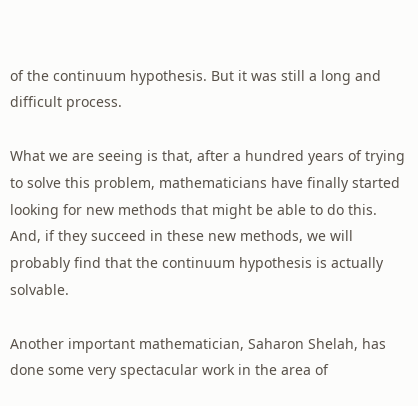of the continuum hypothesis. But it was still a long and difficult process.

What we are seeing is that, after a hundred years of trying to solve this problem, mathematicians have finally started looking for new methods that might be able to do this. And, if they succeed in these new methods, we will probably find that the continuum hypothesis is actually solvable.

Another important mathematician, Saharon Shelah, has done some very spectacular work in the area of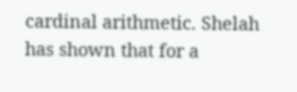cardinal arithmetic. Shelah has shown that for a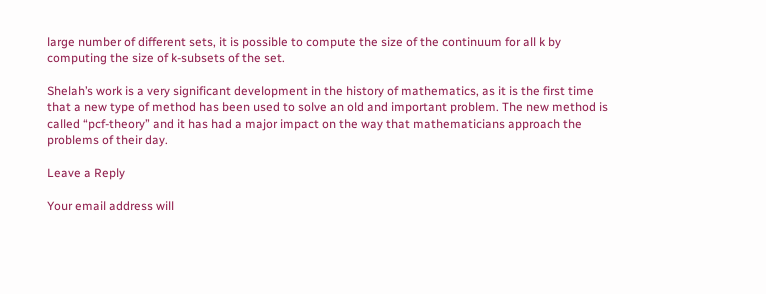large number of different sets, it is possible to compute the size of the continuum for all k by computing the size of k-subsets of the set.

Shelah’s work is a very significant development in the history of mathematics, as it is the first time that a new type of method has been used to solve an old and important problem. The new method is called “pcf-theory” and it has had a major impact on the way that mathematicians approach the problems of their day.

Leave a Reply

Your email address will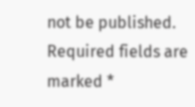not be published. Required fields are marked *